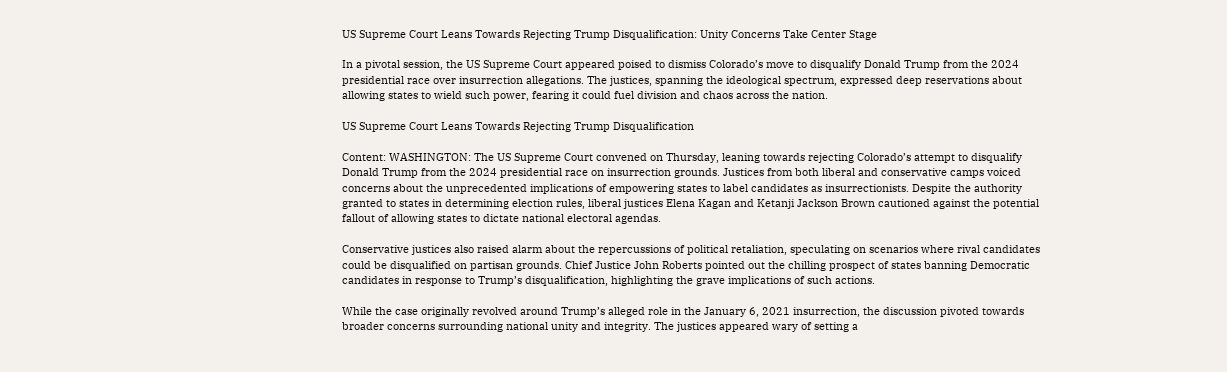US Supreme Court Leans Towards Rejecting Trump Disqualification: Unity Concerns Take Center Stage

In a pivotal session, the US Supreme Court appeared poised to dismiss Colorado’s move to disqualify Donald Trump from the 2024 presidential race over insurrection allegations. The justices, spanning the ideological spectrum, expressed deep reservations about allowing states to wield such power, fearing it could fuel division and chaos across the nation.

US Supreme Court Leans Towards Rejecting Trump Disqualification

Content: WASHINGTON: The US Supreme Court convened on Thursday, leaning towards rejecting Colorado’s attempt to disqualify Donald Trump from the 2024 presidential race on insurrection grounds. Justices from both liberal and conservative camps voiced concerns about the unprecedented implications of empowering states to label candidates as insurrectionists. Despite the authority granted to states in determining election rules, liberal justices Elena Kagan and Ketanji Jackson Brown cautioned against the potential fallout of allowing states to dictate national electoral agendas.

Conservative justices also raised alarm about the repercussions of political retaliation, speculating on scenarios where rival candidates could be disqualified on partisan grounds. Chief Justice John Roberts pointed out the chilling prospect of states banning Democratic candidates in response to Trump’s disqualification, highlighting the grave implications of such actions.

While the case originally revolved around Trump’s alleged role in the January 6, 2021 insurrection, the discussion pivoted towards broader concerns surrounding national unity and integrity. The justices appeared wary of setting a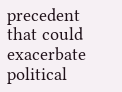precedent that could exacerbate political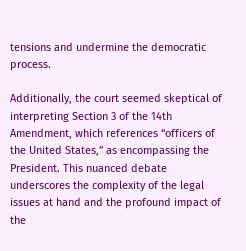tensions and undermine the democratic process.

Additionally, the court seemed skeptical of interpreting Section 3 of the 14th Amendment, which references “officers of the United States,” as encompassing the President. This nuanced debate underscores the complexity of the legal issues at hand and the profound impact of the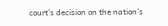court’s decision on the nation’s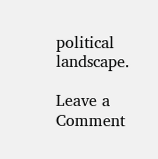political landscape.

Leave a Comment